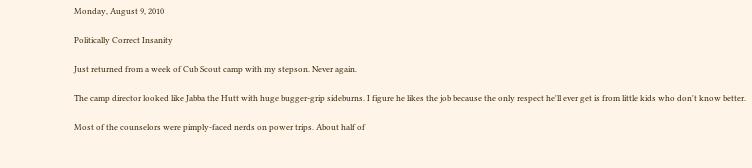Monday, August 9, 2010

Politically Correct Insanity

Just returned from a week of Cub Scout camp with my stepson. Never again.

The camp director looked like Jabba the Hutt with huge bugger-grip sideburns. I figure he likes the job because the only respect he'll ever get is from little kids who don't know better.

Most of the counselors were pimply-faced nerds on power trips. About half of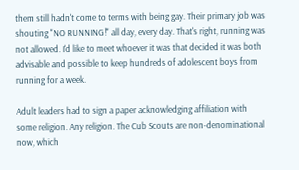them still hadn't come to terms with being gay. Their primary job was shouting "NO RUNNING!" all day, every day. That's right, running was not allowed. I'd like to meet whoever it was that decided it was both advisable and possible to keep hundreds of adolescent boys from running for a week.

Adult leaders had to sign a paper acknowledging affiliation with some religion. Any religion. The Cub Scouts are non-denominational now, which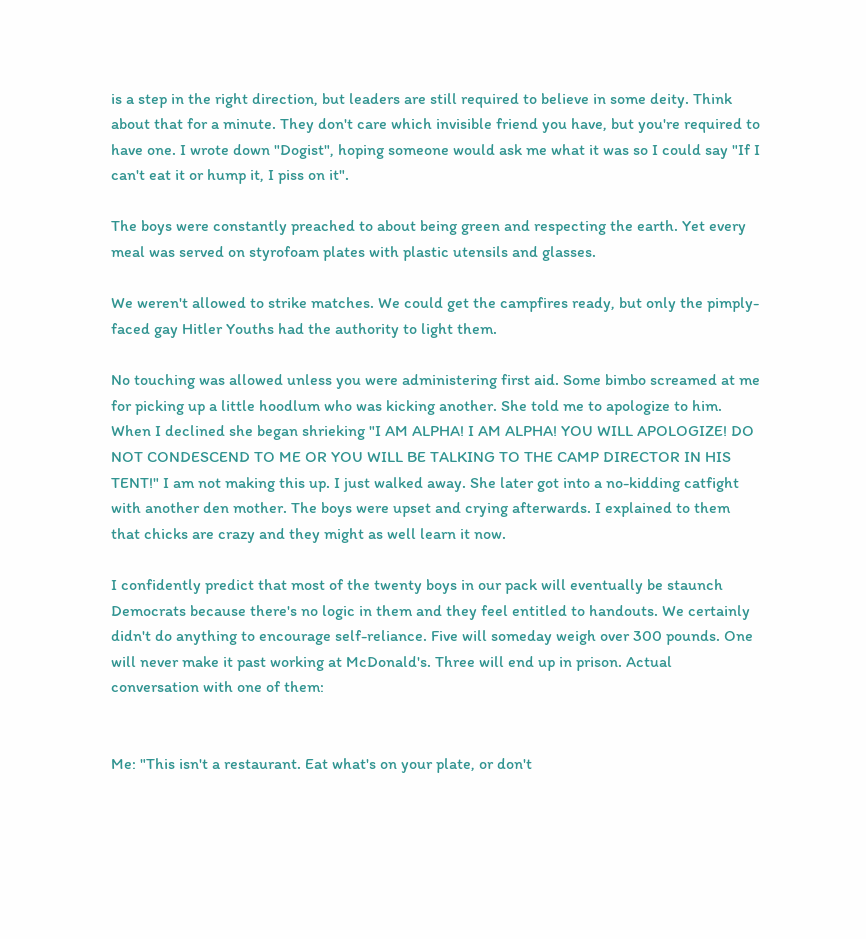is a step in the right direction, but leaders are still required to believe in some deity. Think about that for a minute. They don't care which invisible friend you have, but you're required to have one. I wrote down "Dogist", hoping someone would ask me what it was so I could say "If I can't eat it or hump it, I piss on it".

The boys were constantly preached to about being green and respecting the earth. Yet every meal was served on styrofoam plates with plastic utensils and glasses.

We weren't allowed to strike matches. We could get the campfires ready, but only the pimply-faced gay Hitler Youths had the authority to light them.

No touching was allowed unless you were administering first aid. Some bimbo screamed at me for picking up a little hoodlum who was kicking another. She told me to apologize to him. When I declined she began shrieking "I AM ALPHA! I AM ALPHA! YOU WILL APOLOGIZE! DO NOT CONDESCEND TO ME OR YOU WILL BE TALKING TO THE CAMP DIRECTOR IN HIS TENT!" I am not making this up. I just walked away. She later got into a no-kidding catfight with another den mother. The boys were upset and crying afterwards. I explained to them that chicks are crazy and they might as well learn it now.

I confidently predict that most of the twenty boys in our pack will eventually be staunch Democrats because there's no logic in them and they feel entitled to handouts. We certainly didn't do anything to encourage self-reliance. Five will someday weigh over 300 pounds. One will never make it past working at McDonald's. Three will end up in prison. Actual conversation with one of them:


Me: "This isn't a restaurant. Eat what's on your plate, or don't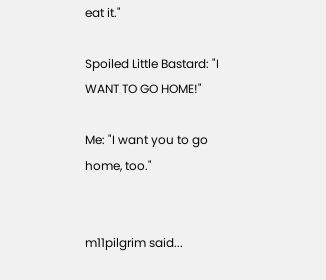eat it."

Spoiled Little Bastard: "I WANT TO GO HOME!"

Me: "I want you to go home, too."


m11pilgrim said...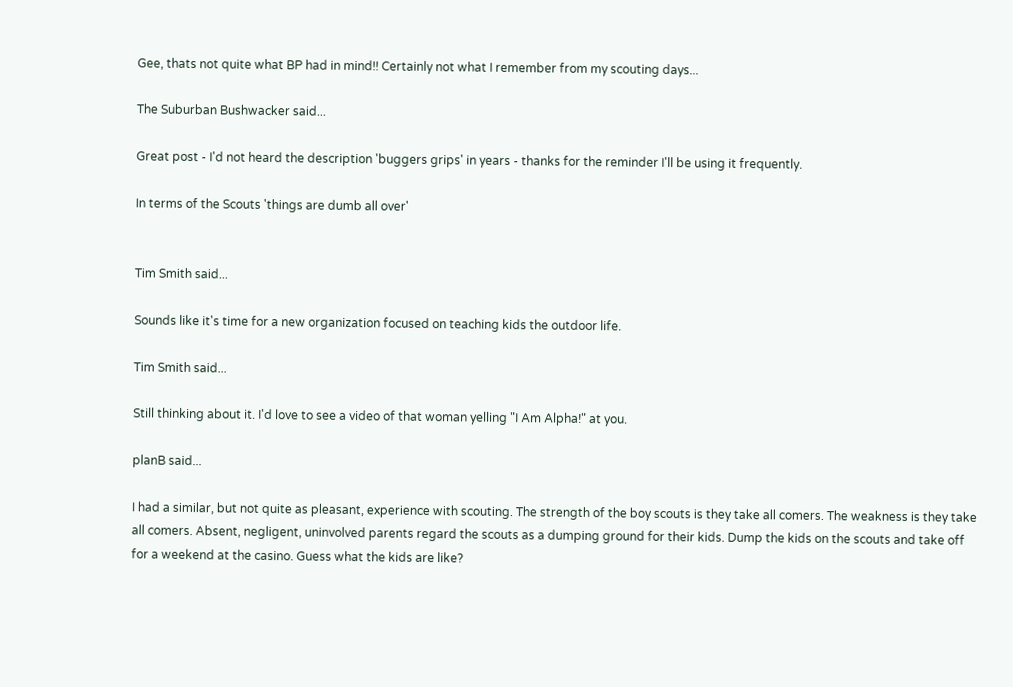Gee, thats not quite what BP had in mind!! Certainly not what I remember from my scouting days...

The Suburban Bushwacker said...

Great post - I'd not heard the description 'buggers grips' in years - thanks for the reminder I'll be using it frequently.

In terms of the Scouts 'things are dumb all over'


Tim Smith said...

Sounds like it's time for a new organization focused on teaching kids the outdoor life.

Tim Smith said...

Still thinking about it. I'd love to see a video of that woman yelling "I Am Alpha!" at you.

planB said...

I had a similar, but not quite as pleasant, experience with scouting. The strength of the boy scouts is they take all comers. The weakness is they take all comers. Absent, negligent, uninvolved parents regard the scouts as a dumping ground for their kids. Dump the kids on the scouts and take off for a weekend at the casino. Guess what the kids are like?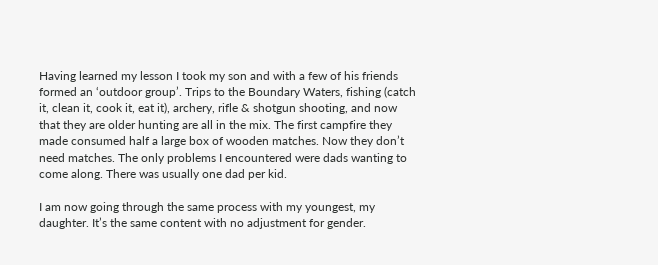Having learned my lesson I took my son and with a few of his friends formed an ‘outdoor group’. Trips to the Boundary Waters, fishing (catch it, clean it, cook it, eat it), archery, rifle & shotgun shooting, and now that they are older hunting are all in the mix. The first campfire they made consumed half a large box of wooden matches. Now they don’t need matches. The only problems I encountered were dads wanting to come along. There was usually one dad per kid.

I am now going through the same process with my youngest, my daughter. It’s the same content with no adjustment for gender.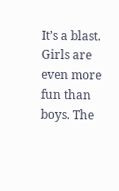It’s a blast. Girls are even more fun than boys. The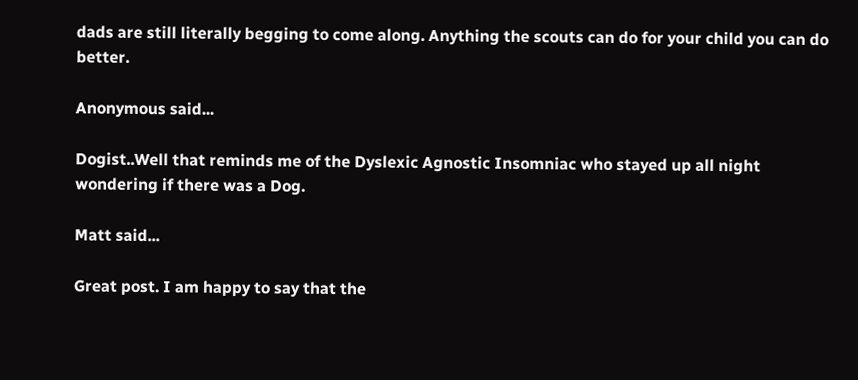dads are still literally begging to come along. Anything the scouts can do for your child you can do better.

Anonymous said...

Dogist..Well that reminds me of the Dyslexic Agnostic Insomniac who stayed up all night wondering if there was a Dog.

Matt said...

Great post. I am happy to say that the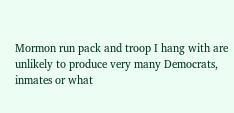Mormon run pack and troop I hang with are unlikely to produce very many Democrats, inmates or what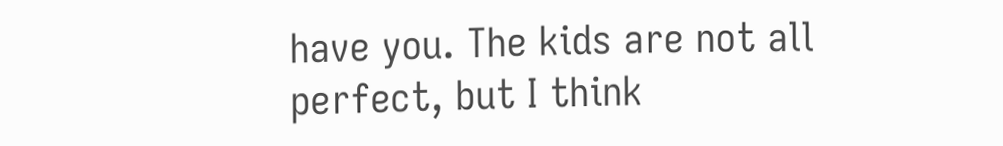have you. The kids are not all perfect, but I think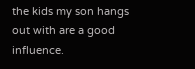the kids my son hangs out with are a good influence.